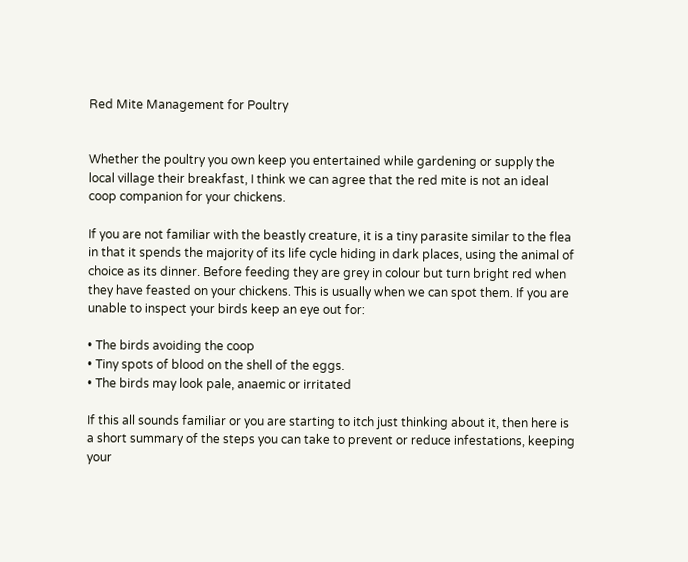Red Mite Management for Poultry


Whether the poultry you own keep you entertained while gardening or supply the local village their breakfast, I think we can agree that the red mite is not an ideal coop companion for your chickens.

If you are not familiar with the beastly creature, it is a tiny parasite similar to the flea in that it spends the majority of its life cycle hiding in dark places, using the animal of choice as its dinner. Before feeding they are grey in colour but turn bright red when they have feasted on your chickens. This is usually when we can spot them. If you are unable to inspect your birds keep an eye out for:

• The birds avoiding the coop
• Tiny spots of blood on the shell of the eggs.
• The birds may look pale, anaemic or irritated

If this all sounds familiar or you are starting to itch just thinking about it, then here is a short summary of the steps you can take to prevent or reduce infestations, keeping your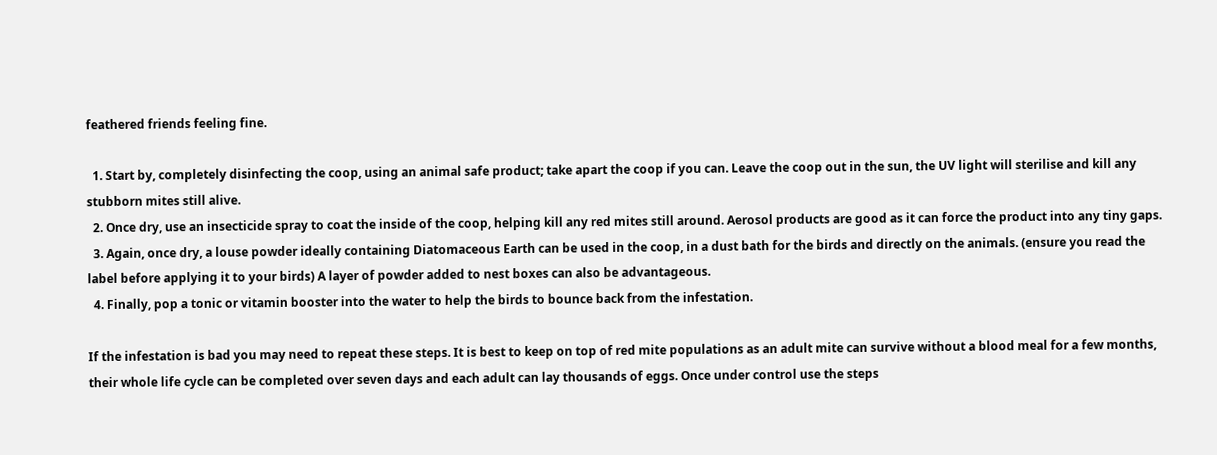feathered friends feeling fine.

  1. Start by, completely disinfecting the coop, using an animal safe product; take apart the coop if you can. Leave the coop out in the sun, the UV light will sterilise and kill any stubborn mites still alive.
  2. Once dry, use an insecticide spray to coat the inside of the coop, helping kill any red mites still around. Aerosol products are good as it can force the product into any tiny gaps.
  3. Again, once dry, a louse powder ideally containing Diatomaceous Earth can be used in the coop, in a dust bath for the birds and directly on the animals. (ensure you read the label before applying it to your birds) A layer of powder added to nest boxes can also be advantageous.
  4. Finally, pop a tonic or vitamin booster into the water to help the birds to bounce back from the infestation.

If the infestation is bad you may need to repeat these steps. It is best to keep on top of red mite populations as an adult mite can survive without a blood meal for a few months, their whole life cycle can be completed over seven days and each adult can lay thousands of eggs. Once under control use the steps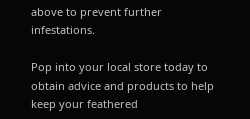above to prevent further infestations.

Pop into your local store today to obtain advice and products to help keep your feathered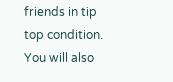friends in tip top condition. You will also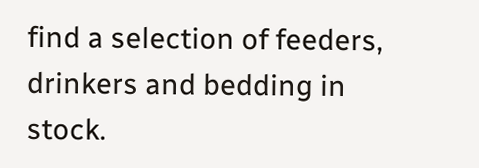find a selection of feeders, drinkers and bedding in stock.